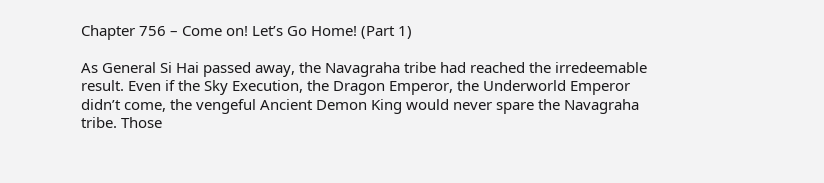Chapter 756 – Come on! Let’s Go Home! (Part 1)

As General Si Hai passed away, the Navagraha tribe had reached the irredeemable result. Even if the Sky Execution, the Dragon Emperor, the Underworld Emperor didn’t come, the vengeful Ancient Demon King would never spare the Navagraha tribe. Those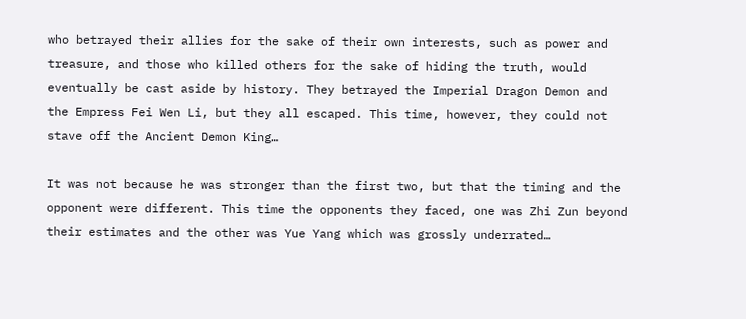who betrayed their allies for the sake of their own interests, such as power and treasure, and those who killed others for the sake of hiding the truth, would eventually be cast aside by history. They betrayed the Imperial Dragon Demon and the Empress Fei Wen Li, but they all escaped. This time, however, they could not stave off the Ancient Demon King…

It was not because he was stronger than the first two, but that the timing and the opponent were different. This time the opponents they faced, one was Zhi Zun beyond their estimates and the other was Yue Yang which was grossly underrated…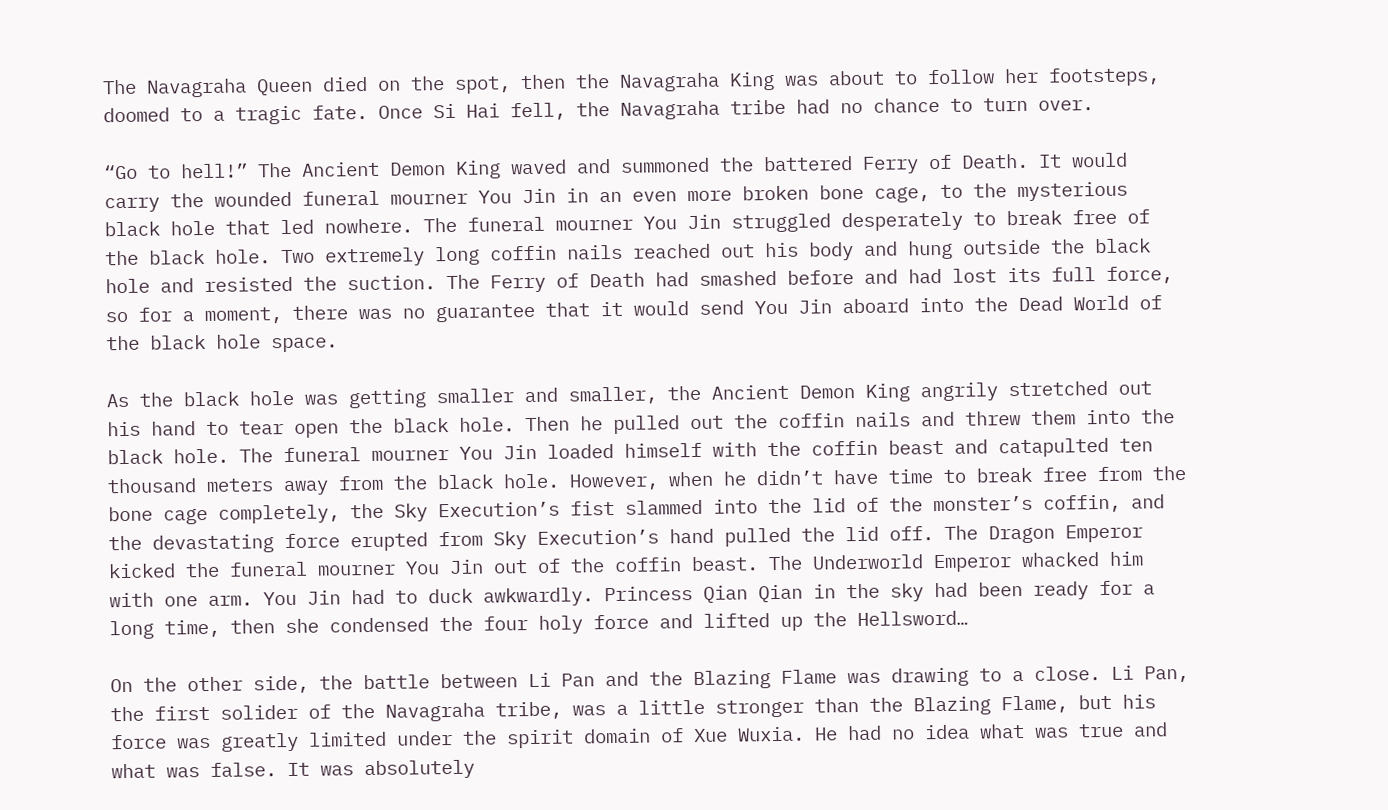The Navagraha Queen died on the spot, then the Navagraha King was about to follow her footsteps, doomed to a tragic fate. Once Si Hai fell, the Navagraha tribe had no chance to turn over.

“Go to hell!” The Ancient Demon King waved and summoned the battered Ferry of Death. It would carry the wounded funeral mourner You Jin in an even more broken bone cage, to the mysterious black hole that led nowhere. The funeral mourner You Jin struggled desperately to break free of the black hole. Two extremely long coffin nails reached out his body and hung outside the black hole and resisted the suction. The Ferry of Death had smashed before and had lost its full force, so for a moment, there was no guarantee that it would send You Jin aboard into the Dead World of the black hole space.

As the black hole was getting smaller and smaller, the Ancient Demon King angrily stretched out his hand to tear open the black hole. Then he pulled out the coffin nails and threw them into the black hole. The funeral mourner You Jin loaded himself with the coffin beast and catapulted ten thousand meters away from the black hole. However, when he didn’t have time to break free from the bone cage completely, the Sky Execution’s fist slammed into the lid of the monster’s coffin, and the devastating force erupted from Sky Execution’s hand pulled the lid off. The Dragon Emperor kicked the funeral mourner You Jin out of the coffin beast. The Underworld Emperor whacked him with one arm. You Jin had to duck awkwardly. Princess Qian Qian in the sky had been ready for a long time, then she condensed the four holy force and lifted up the Hellsword…

On the other side, the battle between Li Pan and the Blazing Flame was drawing to a close. Li Pan, the first solider of the Navagraha tribe, was a little stronger than the Blazing Flame, but his force was greatly limited under the spirit domain of Xue Wuxia. He had no idea what was true and what was false. It was absolutely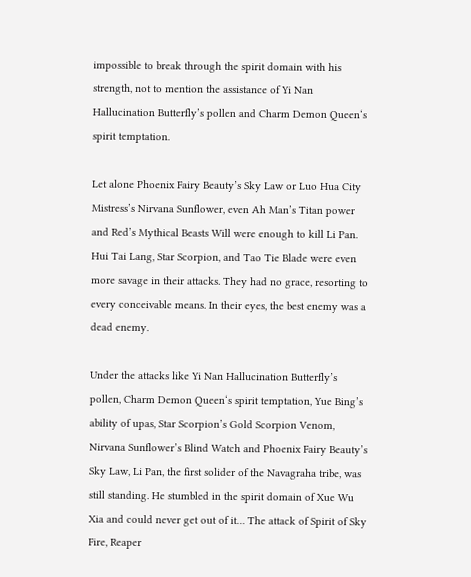impossible to break through the spirit domain with his strength, not to mention the assistance of Yi Nan Hallucination Butterfly’s pollen and Charm Demon Queen‘s spirit temptation.

Let alone Phoenix Fairy Beauty’s Sky Law or Luo Hua City Mistress’s Nirvana Sunflower, even Ah Man’s Titan power and Red’s Mythical Beasts Will were enough to kill Li Pan. Hui Tai Lang, Star Scorpion, and Tao Tie Blade were even more savage in their attacks. They had no grace, resorting to every conceivable means. In their eyes, the best enemy was a dead enemy.

Under the attacks like Yi Nan Hallucination Butterfly’s pollen, Charm Demon Queen‘s spirit temptation, Yue Bing’s ability of upas, Star Scorpion’s Gold Scorpion Venom, Nirvana Sunflower’s Blind Watch and Phoenix Fairy Beauty’s Sky Law, Li Pan, the first solider of the Navagraha tribe, was still standing. He stumbled in the spirit domain of Xue Wu Xia and could never get out of it… The attack of Spirit of Sky Fire, Reaper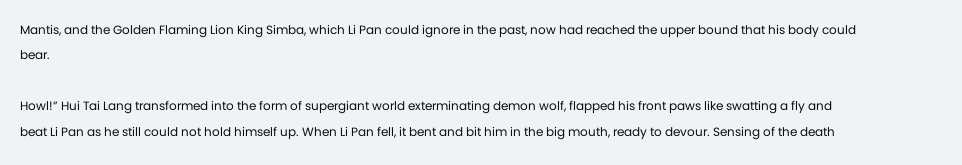Mantis, and the Golden Flaming Lion King Simba, which Li Pan could ignore in the past, now had reached the upper bound that his body could bear.

Howl!” Hui Tai Lang transformed into the form of supergiant world exterminating demon wolf, flapped his front paws like swatting a fly and beat Li Pan as he still could not hold himself up. When Li Pan fell, it bent and bit him in the big mouth, ready to devour. Sensing of the death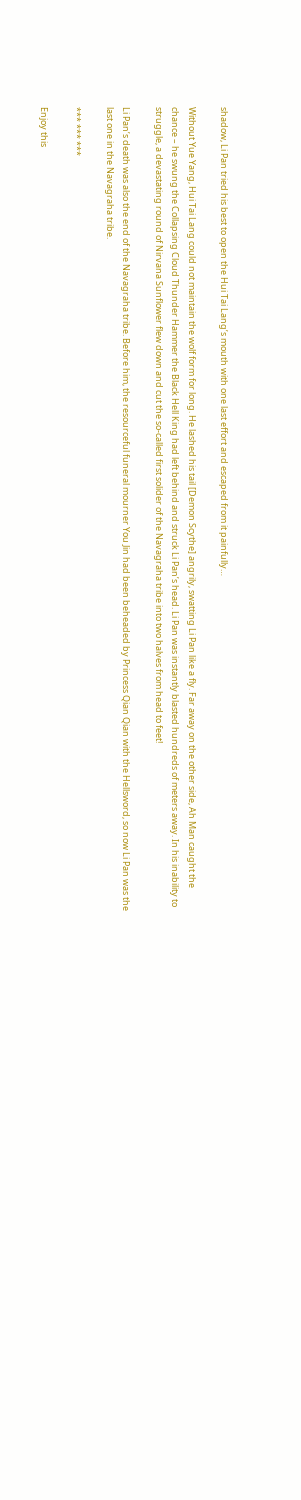shadow, Li Pan tried his best to open the Hui Tai Lang’s mouth with one last effort and escaped from it painfully…

Without Yue Yang, Hui Tai Lang could not maintain the wolf form for long. He lashed his tail [Demon Scythe] angrily, swatting Li Pan like a fly. Far away on the other side, Ah Man caught the chance – he swung the Collapsing Cloud Thunder Hammer the Black Hell King had left behind and struck Li Pan’s head. Li Pan was instantly blasted hundreds of meters away. In his inability to struggle, a devastating round of Nirvana Sunflower flew down and cut the so-called first solider of the Navagraha tribe into two halves from head to feet!

Li Pan’s death was also the end of the Navagraha tribe. Before him, the resourceful funeral mourner You Jin had been beheaded by Princess Qian Qian with the Hellsword, so now Li Pan was the last one in the Navagraha tribe.

*** *** ***

Enjoy this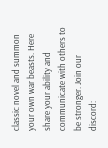classic novel and summon your own war beasts. Here share your ability and communicate with others to be stronger. Join our discord: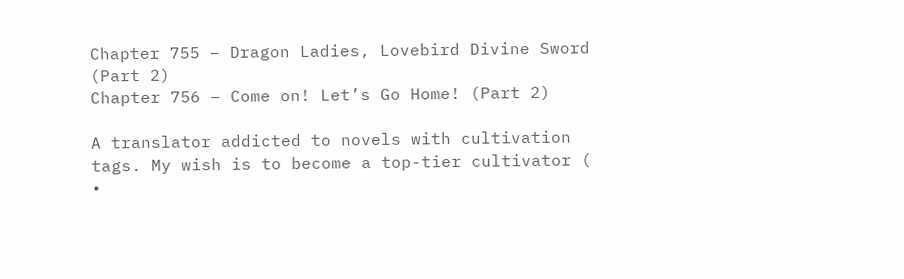Chapter 755 – Dragon Ladies, Lovebird Divine Sword (Part 2)
Chapter 756 – Come on! Let’s Go Home! (Part 2)

A translator addicted to novels with cultivation tags. My wish is to become a top-tier cultivator ( •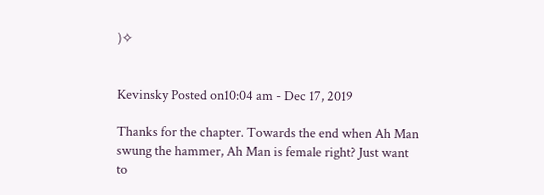)✧


Kevinsky Posted on10:04 am - Dec 17, 2019

Thanks for the chapter. Towards the end when Ah Man swung the hammer, Ah Man is female right? Just want to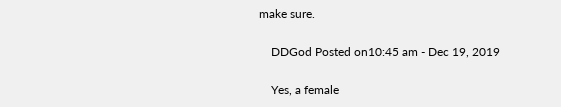make sure.

    DDGod Posted on10:45 am - Dec 19, 2019

    Yes, a female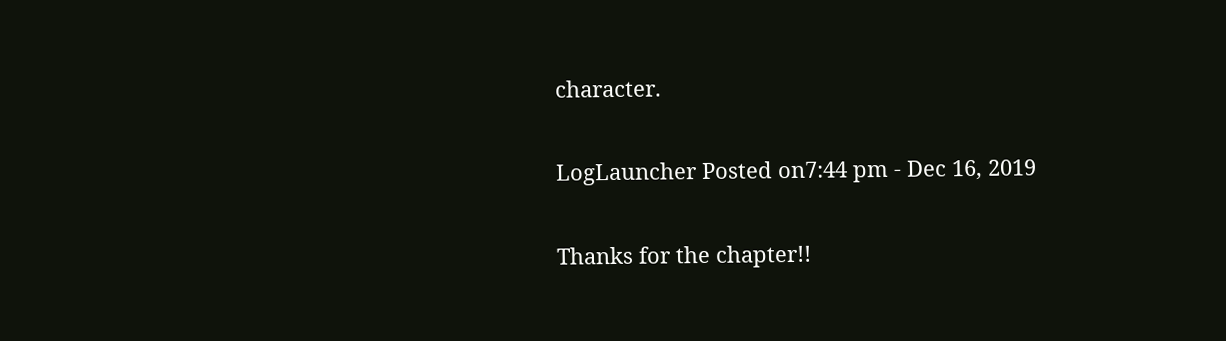character.

LogLauncher Posted on7:44 pm - Dec 16, 2019

Thanks for the chapter!!